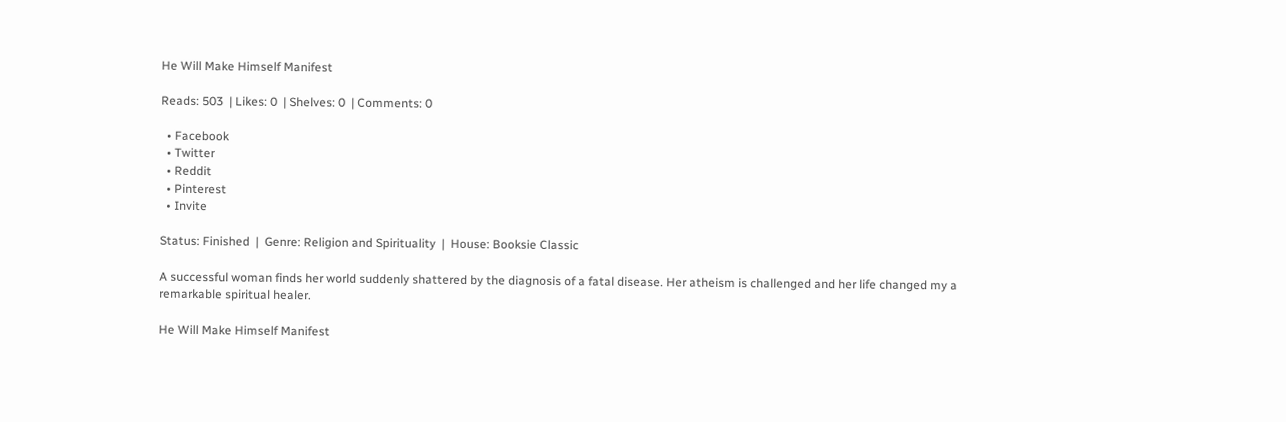He Will Make Himself Manifest

Reads: 503  | Likes: 0  | Shelves: 0  | Comments: 0

  • Facebook
  • Twitter
  • Reddit
  • Pinterest
  • Invite

Status: Finished  |  Genre: Religion and Spirituality  |  House: Booksie Classic

A successful woman finds her world suddenly shattered by the diagnosis of a fatal disease. Her atheism is challenged and her life changed my a remarkable spiritual healer.

He Will Make Himself Manifest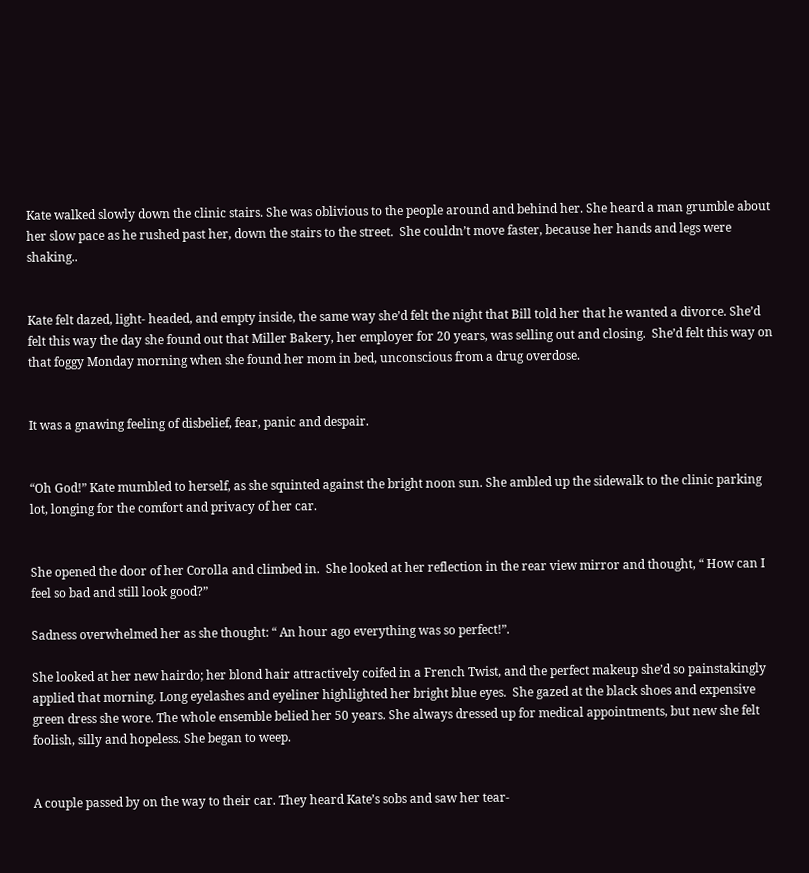Kate walked slowly down the clinic stairs. She was oblivious to the people around and behind her. She heard a man grumble about her slow pace as he rushed past her, down the stairs to the street.  She couldn’t move faster, because her hands and legs were shaking..


Kate felt dazed, light- headed, and empty inside, the same way she’d felt the night that Bill told her that he wanted a divorce. She’d felt this way the day she found out that Miller Bakery, her employer for 20 years, was selling out and closing.  She’d felt this way on that foggy Monday morning when she found her mom in bed, unconscious from a drug overdose.


It was a gnawing feeling of disbelief, fear, panic and despair.


“Oh God!” Kate mumbled to herself, as she squinted against the bright noon sun. She ambled up the sidewalk to the clinic parking lot, longing for the comfort and privacy of her car.


She opened the door of her Corolla and climbed in.  She looked at her reflection in the rear view mirror and thought, “ How can I feel so bad and still look good?”

Sadness overwhelmed her as she thought: “ An hour ago everything was so perfect!”.

She looked at her new hairdo; her blond hair attractively coifed in a French Twist, and the perfect makeup she’d so painstakingly applied that morning. Long eyelashes and eyeliner highlighted her bright blue eyes.  She gazed at the black shoes and expensive green dress she wore. The whole ensemble belied her 50 years. She always dressed up for medical appointments, but new she felt foolish, silly and hopeless. She began to weep.


A couple passed by on the way to their car. They heard Kate’s sobs and saw her tear-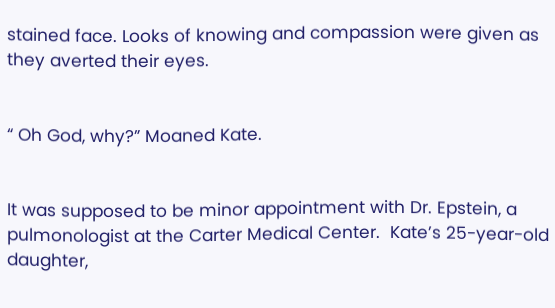stained face. Looks of knowing and compassion were given as they averted their eyes.


“ Oh God, why?” Moaned Kate.


It was supposed to be minor appointment with Dr. Epstein, a pulmonologist at the Carter Medical Center.  Kate’s 25-year-old daughter,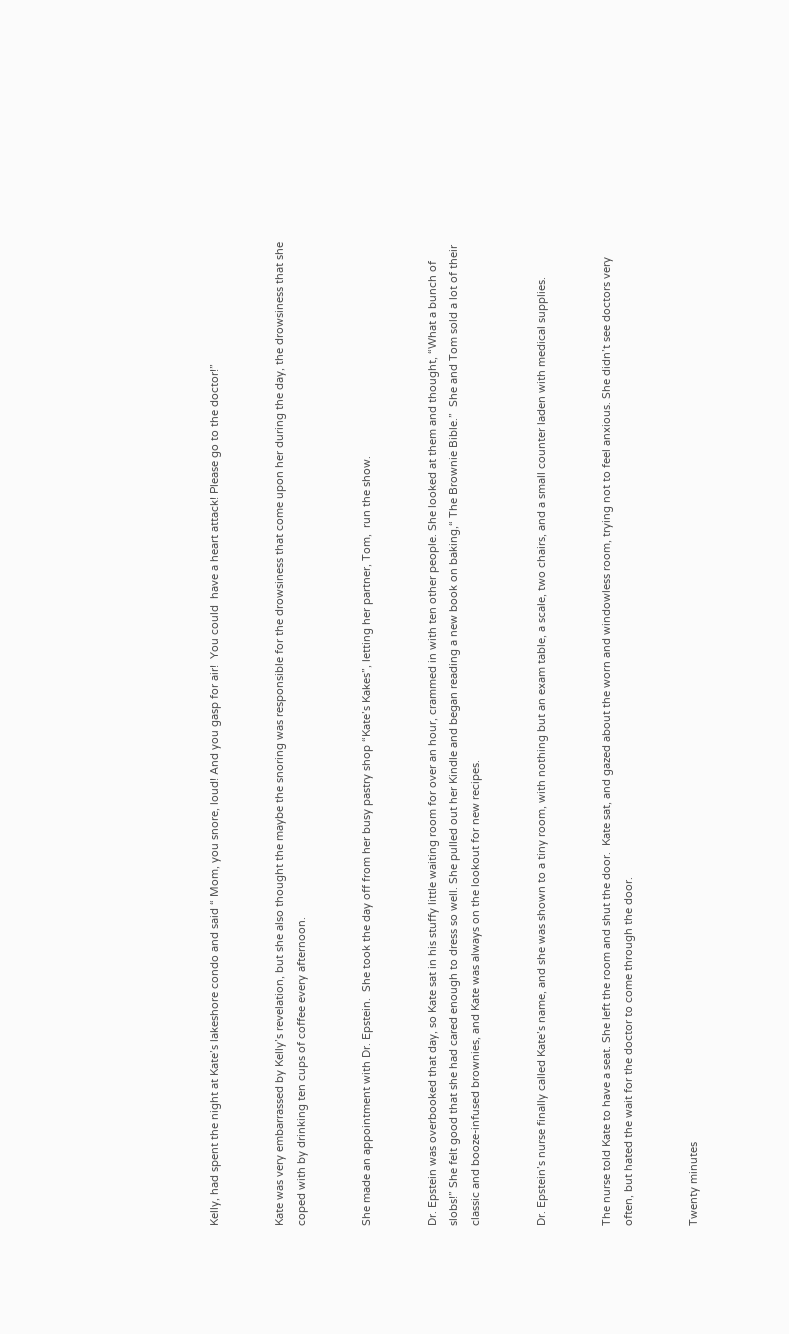Kelly, had spent the night at Kate’s lakeshore condo and said “ Mom, you snore, loud! And you gasp for air!  You could  have a heart attack! Please go to the doctor!”


Kate was very embarrassed by Kelly’s revelation, but she also thought the maybe the snoring was responsible for the drowsiness that come upon her during the day, the drowsiness that she coped with by drinking ten cups of coffee every afternoon.


She made an appointment with Dr. Epstein.  She took the day off from her busy pastry shop “Kate’s Kakes”, letting her partner, Tom,  run the show.


Dr. Epstein was overbooked that day, so Kate sat in his stuffy little waiting room for over an hour, crammed in with ten other people. She looked at them and thought, “What a bunch of slobs!” She felt good that she had cared enough to dress so well. She pulled out her Kindle and began reading a new book on baking,“ The Brownie Bible.”  She and Tom sold a lot of their classic and booze-infused brownies, and Kate was always on the lookout for new recipes.


Dr. Epstein’s nurse finally called Kate’s name, and she was shown to a tiny room, with nothing but an exam table, a scale, two chairs, and a small counter laden with medical supplies.


The nurse told Kate to have a seat. She left the room and shut the door.  Kate sat, and gazed about the worn and windowless room, trying not to feel anxious. She didn’t see doctors very often, but hated the wait for the doctor to come through the door.


Twenty minutes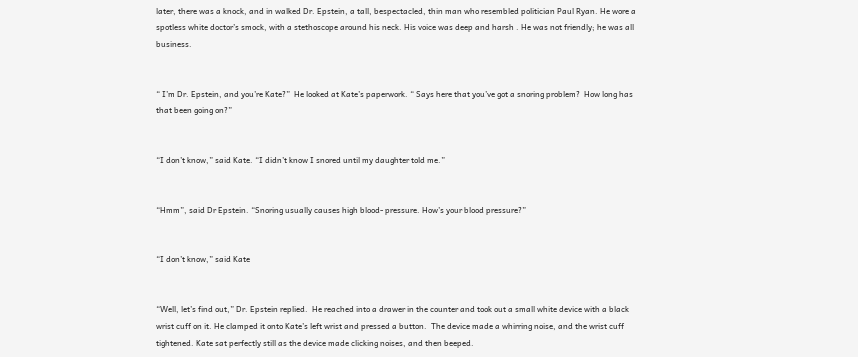later, there was a knock, and in walked Dr. Epstein, a tall, bespectacled, thin man who resembled politician Paul Ryan. He wore a spotless white doctor’s smock, with a stethoscope around his neck. His voice was deep and harsh . He was not friendly; he was all business.


“ I’m Dr. Epstein, and you’re Kate?”  He looked at Kate’s paperwork. “ Says here that you’ve got a snoring problem?  How long has that been going on?”


“I don’t know,” said Kate. “I didn’t know I snored until my daughter told me.”


“Hmm”, said Dr Epstein. “Snoring usually causes high blood- pressure. How’s your blood pressure?”


“I don’t know,” said Kate


“Well, let’s find out,” Dr. Epstein replied.  He reached into a drawer in the counter and took out a small white device with a black wrist cuff on it. He clamped it onto Kate’s left wrist and pressed a button.  The device made a whirring noise, and the wrist cuff tightened. Kate sat perfectly still as the device made clicking noises, and then beeped.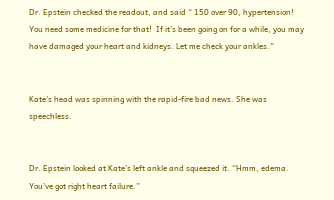Dr. Epstein checked the readout, and said “ 150 over 90, hypertension!  You need some medicine for that!  If it’s been going on for a while, you may have damaged your heart and kidneys. Let me check your ankles.”


Kate’s head was spinning with the rapid-fire bad news. She was speechless.


Dr. Epstein looked at Kate’s left ankle and squeezed it. “Hmm, edema.  You’ve got right heart failure.”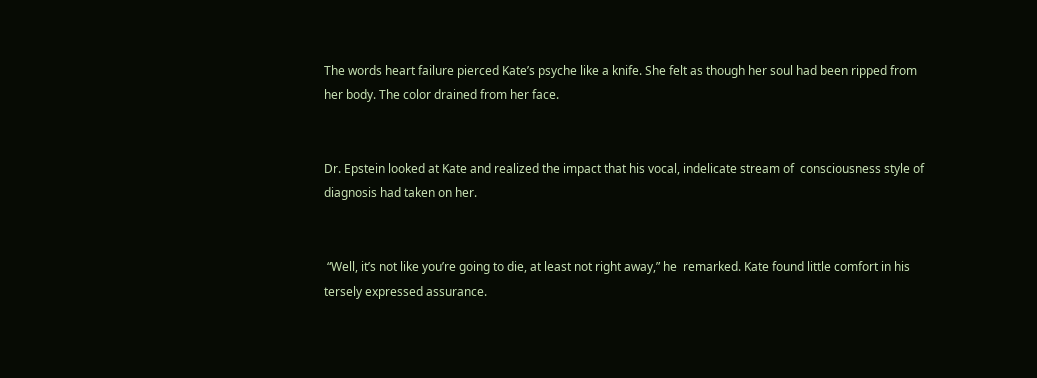The words heart failure pierced Kate’s psyche like a knife. She felt as though her soul had been ripped from her body. The color drained from her face.


Dr. Epstein looked at Kate and realized the impact that his vocal, indelicate stream of  consciousness style of  diagnosis had taken on her.


 “Well, it’s not like you’re going to die, at least not right away,” he  remarked. Kate found little comfort in his tersely expressed assurance.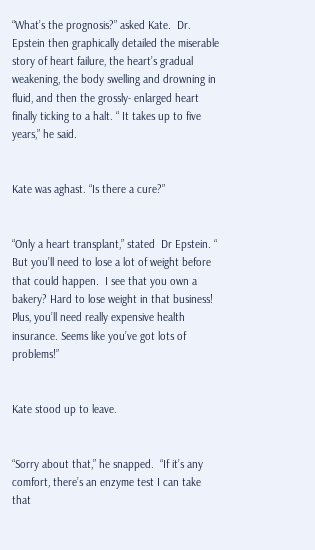“What’s the prognosis?” asked Kate.  Dr. Epstein then graphically detailed the miserable story of heart failure, the heart’s gradual weakening, the body swelling and drowning in fluid, and then the grossly- enlarged heart finally ticking to a halt. “ It takes up to five years,” he said.


Kate was aghast. “Is there a cure?”


“Only a heart transplant,” stated  Dr Epstein. “ But you’ll need to lose a lot of weight before that could happen.  I see that you own a bakery? Hard to lose weight in that business! Plus, you’ll need really expensive health insurance. Seems like you’ve got lots of problems!”


Kate stood up to leave.


“Sorry about that,” he snapped.  “If it’s any comfort, there’s an enzyme test I can take that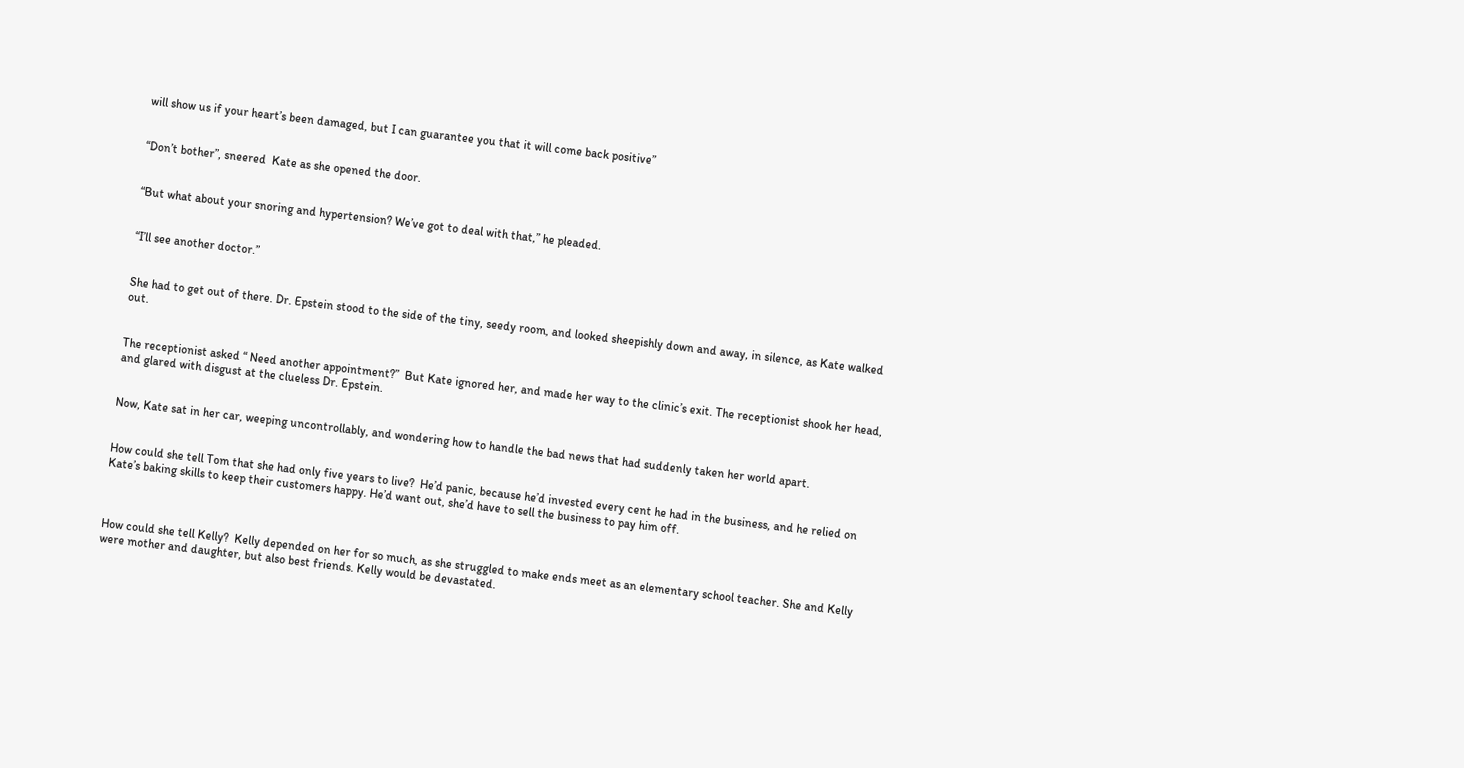will show us if your heart’s been damaged, but I can guarantee you that it will come back positive”


“Don’t bother”, sneered  Kate as she opened the door.


“But what about your snoring and hypertension? We’ve got to deal with that,” he pleaded.


“I’ll see another doctor.”


She had to get out of there. Dr. Epstein stood to the side of the tiny, seedy room, and looked sheepishly down and away, in silence, as Kate walked out.


The receptionist asked “ Need another appointment?”  But Kate ignored her, and made her way to the clinic’s exit. The receptionist shook her head, and glared with disgust at the clueless Dr. Epstein.


Now, Kate sat in her car, weeping uncontrollably, and wondering how to handle the bad news that had suddenly taken her world apart.


How could she tell Tom that she had only five years to live?  He’d panic, because he’d invested every cent he had in the business, and he relied on Kate’s baking skills to keep their customers happy. He’d want out, she’d have to sell the business to pay him off.



How could she tell Kelly?  Kelly depended on her for so much, as she struggled to make ends meet as an elementary school teacher. She and Kelly were mother and daughter, but also best friends. Kelly would be devastated.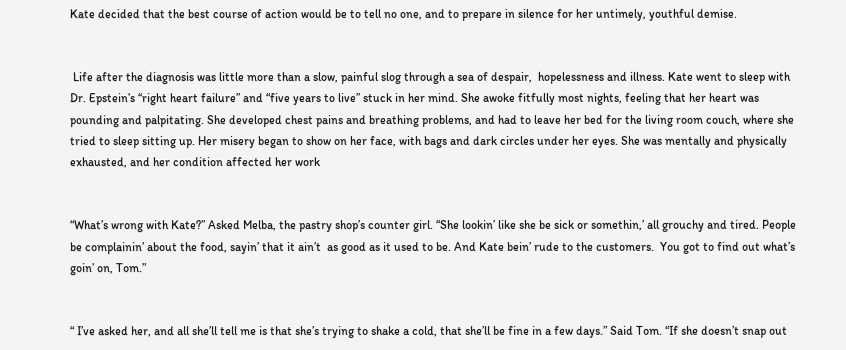Kate decided that the best course of action would be to tell no one, and to prepare in silence for her untimely, youthful demise.


 Life after the diagnosis was little more than a slow, painful slog through a sea of despair,  hopelessness and illness. Kate went to sleep with Dr. Epstein’s “right heart failure” and “five years to live” stuck in her mind. She awoke fitfully most nights, feeling that her heart was pounding and palpitating. She developed chest pains and breathing problems, and had to leave her bed for the living room couch, where she tried to sleep sitting up. Her misery began to show on her face, with bags and dark circles under her eyes. She was mentally and physically exhausted, and her condition affected her work


“What’s wrong with Kate?” Asked Melba, the pastry shop’s counter girl. “She lookin’ like she be sick or somethin,’ all grouchy and tired. People  be complainin’ about the food, sayin’ that it ain’t  as good as it used to be. And Kate bein’ rude to the customers.  You got to find out what’s goin’ on, Tom.”


“ I’ve asked her, and all she’ll tell me is that she’s trying to shake a cold, that she’ll be fine in a few days.” Said Tom. “If she doesn’t snap out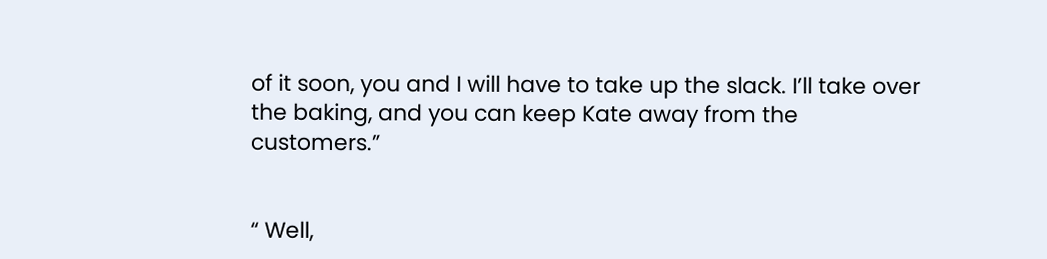of it soon, you and I will have to take up the slack. I’ll take over the baking, and you can keep Kate away from the customers.”


“ Well,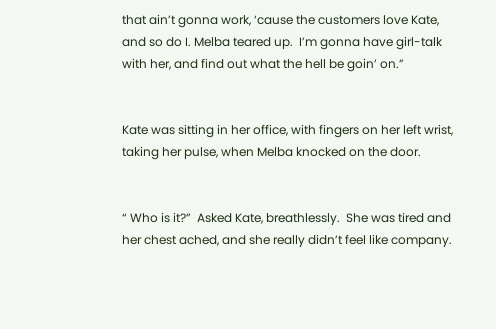that ain’t gonna work, ‘cause the customers love Kate, and so do I. Melba teared up.  I’m gonna have girl-talk with her, and find out what the hell be goin’ on.”


Kate was sitting in her office, with fingers on her left wrist, taking her pulse, when Melba knocked on the door.


“ Who is it?”  Asked Kate, breathlessly.  She was tired and her chest ached, and she really didn’t feel like company.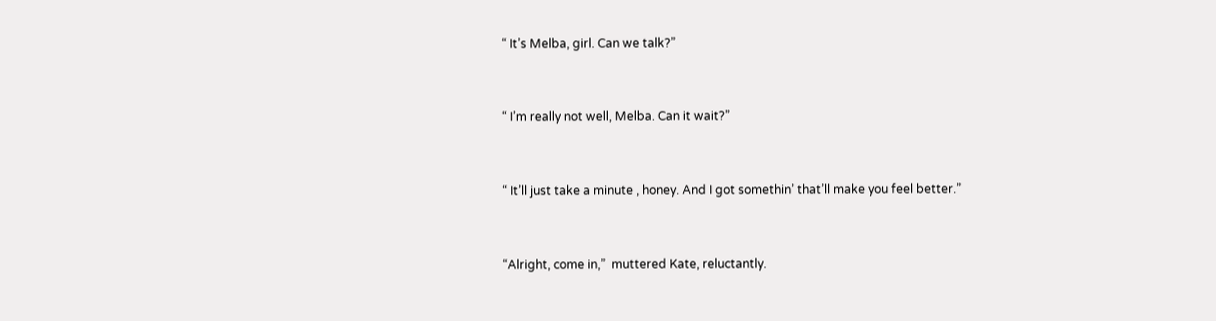“ It’s Melba, girl. Can we talk?”


“ I’m really not well, Melba. Can it wait?”


“ It’ll just take a minute , honey. And I got somethin’ that’ll make you feel better.”


“Alright, come in,”  muttered Kate, reluctantly.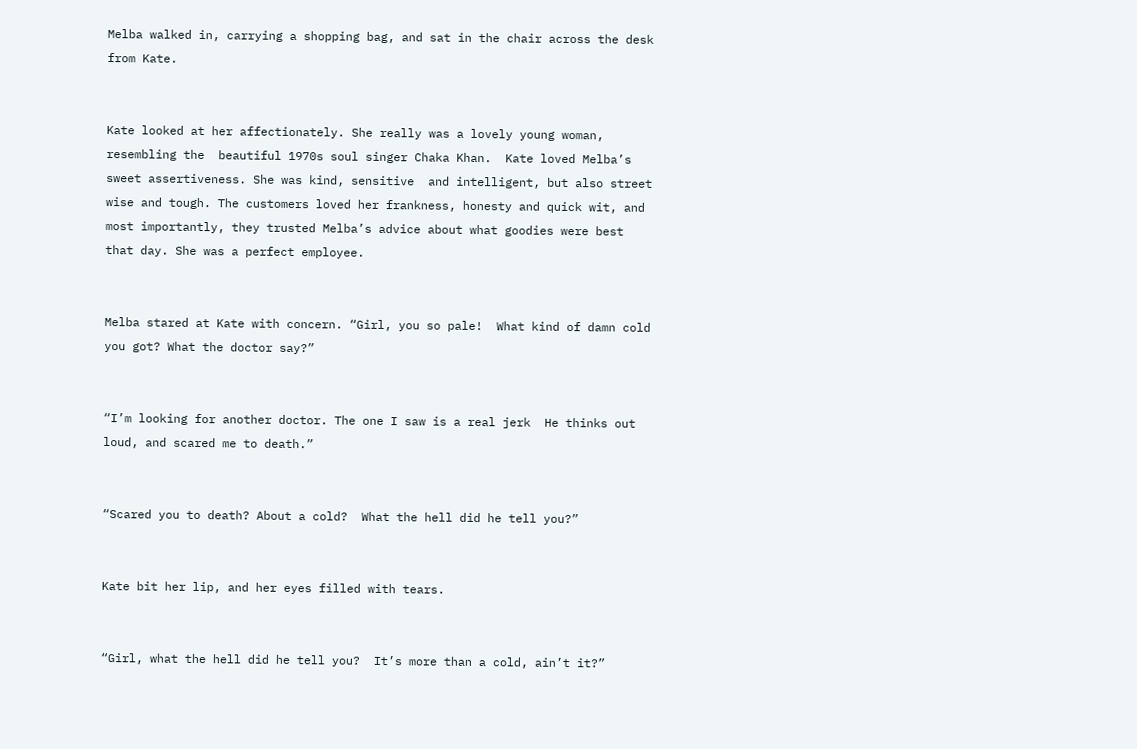Melba walked in, carrying a shopping bag, and sat in the chair across the desk from Kate.


Kate looked at her affectionately. She really was a lovely young woman, resembling the  beautiful 1970s soul singer Chaka Khan.  Kate loved Melba’s sweet assertiveness. She was kind, sensitive  and intelligent, but also street wise and tough. The customers loved her frankness, honesty and quick wit, and most importantly, they trusted Melba’s advice about what goodies were best that day. She was a perfect employee.


Melba stared at Kate with concern. “Girl, you so pale!  What kind of damn cold you got? What the doctor say?”


“I’m looking for another doctor. The one I saw is a real jerk  He thinks out loud, and scared me to death.”


“Scared you to death? About a cold?  What the hell did he tell you?”


Kate bit her lip, and her eyes filled with tears.


“Girl, what the hell did he tell you?  It’s more than a cold, ain’t it?”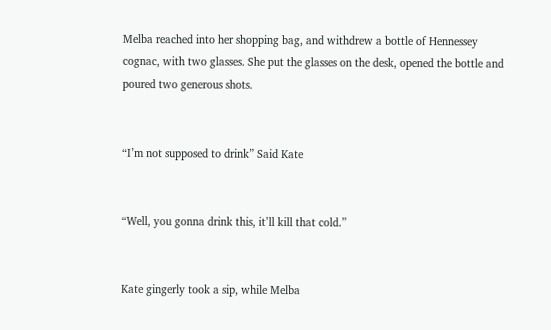Melba reached into her shopping bag, and withdrew a bottle of Hennessey cognac, with two glasses. She put the glasses on the desk, opened the bottle and poured two generous shots.


“I’m not supposed to drink” Said Kate


“Well, you gonna drink this, it’ll kill that cold.”


Kate gingerly took a sip, while Melba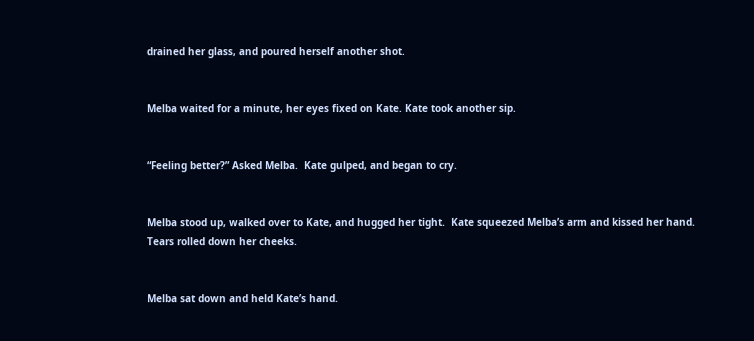drained her glass, and poured herself another shot.


Melba waited for a minute, her eyes fixed on Kate. Kate took another sip.


“Feeling better?” Asked Melba.  Kate gulped, and began to cry.


Melba stood up, walked over to Kate, and hugged her tight.  Kate squeezed Melba’s arm and kissed her hand. Tears rolled down her cheeks.


Melba sat down and held Kate’s hand.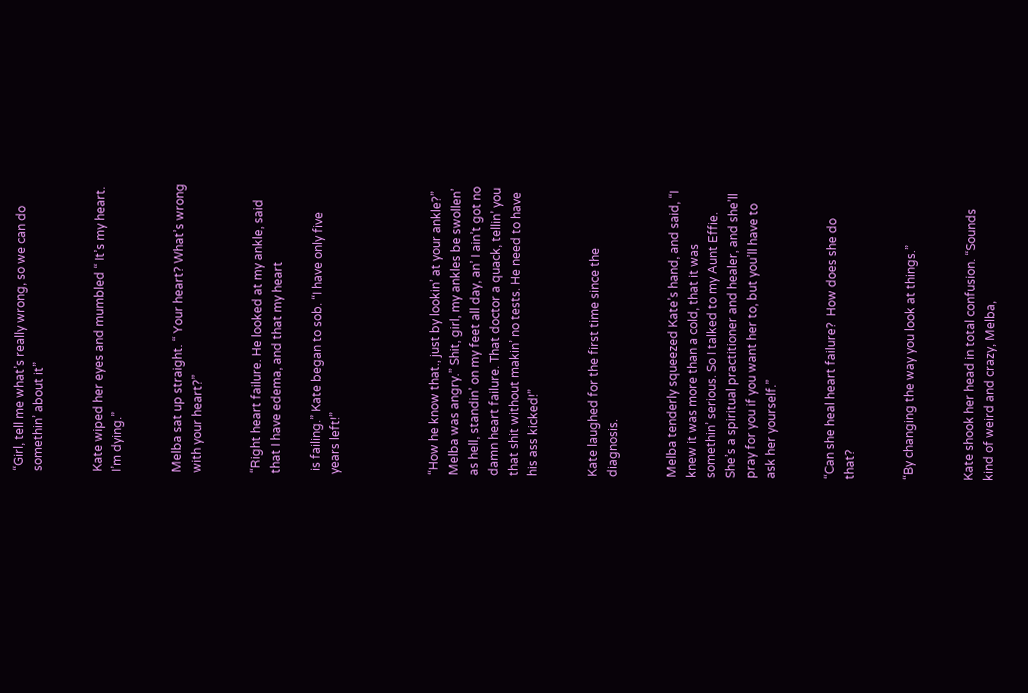“Girl, tell me what’s really wrong, so we can do somethin’ about it”


Kate wiped her eyes and mumbled “ It’s my heart. I’m dying.”


Melba sat up straight. “ Your heart? What’s wrong with your heart?”


“Right heart failure. He looked at my ankle, said that I have edema, and that my heart

 is failing.” Kate began to sob. “I have only five years left!”




“How he know that., just by lookin’ at your ankle?” Melba was angry.” Shit, girl, my ankles be swollen’ as hell, standin’ on my feet all day, an’ I ain’t got no damn heart failure. That doctor a quack, tellin’ you that shit without makin’ no tests. He need to have his ass kicked!”


Kate laughed for the first time since the diagnosis.


Melba tenderly squeezed Kate’s hand, and said, “I knew it was more than a cold, that it was somethin’ serious. So I talked to my Aunt Effie. She’s a spiritual practitioner and healer, and she’ll pray for you if you want her to, but you’ll have to ask her yourself.”


“Can she heal heart failure?  How does she do that?


“By changing the way you look at things.”


Kate shook her head in total confusion. “Sounds kind of weird and crazy, Melba,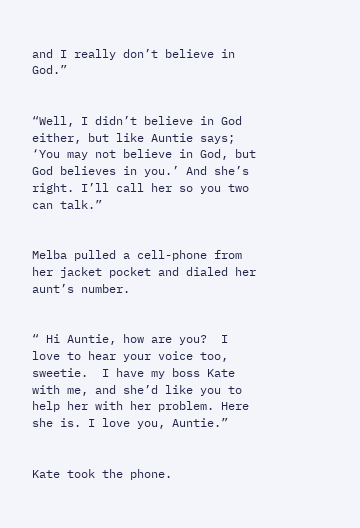and I really don’t believe in God.”


“Well, I didn’t believe in God either, but like Auntie says; ‘You may not believe in God, but God believes in you.’ And she’s right. I’ll call her so you two can talk.”


Melba pulled a cell-phone from her jacket pocket and dialed her aunt’s number.


“ Hi Auntie, how are you?  I love to hear your voice too, sweetie.  I have my boss Kate with me, and she’d like you to help her with her problem. Here she is. I love you, Auntie.”


Kate took the phone.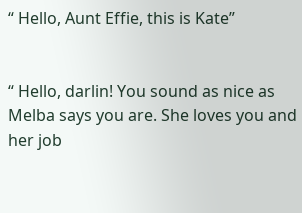“ Hello, Aunt Effie, this is Kate”


“ Hello, darlin! You sound as nice as Melba says you are. She loves you and her job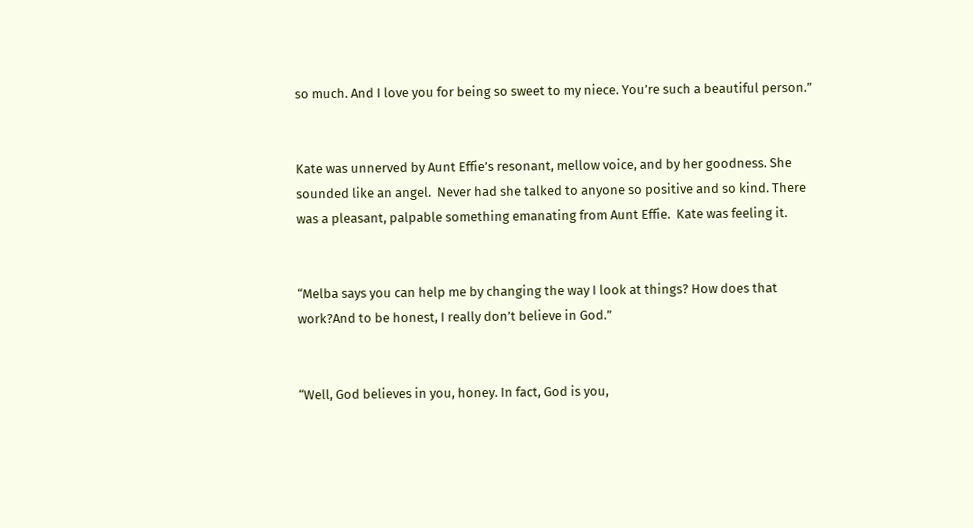so much. And I love you for being so sweet to my niece. You’re such a beautiful person.”


Kate was unnerved by Aunt Effie’s resonant, mellow voice, and by her goodness. She sounded like an angel.  Never had she talked to anyone so positive and so kind. There was a pleasant, palpable something emanating from Aunt Effie.  Kate was feeling it.


“Melba says you can help me by changing the way I look at things? How does that work?And to be honest, I really don’t believe in God.”


“Well, God believes in you, honey. In fact, God is you,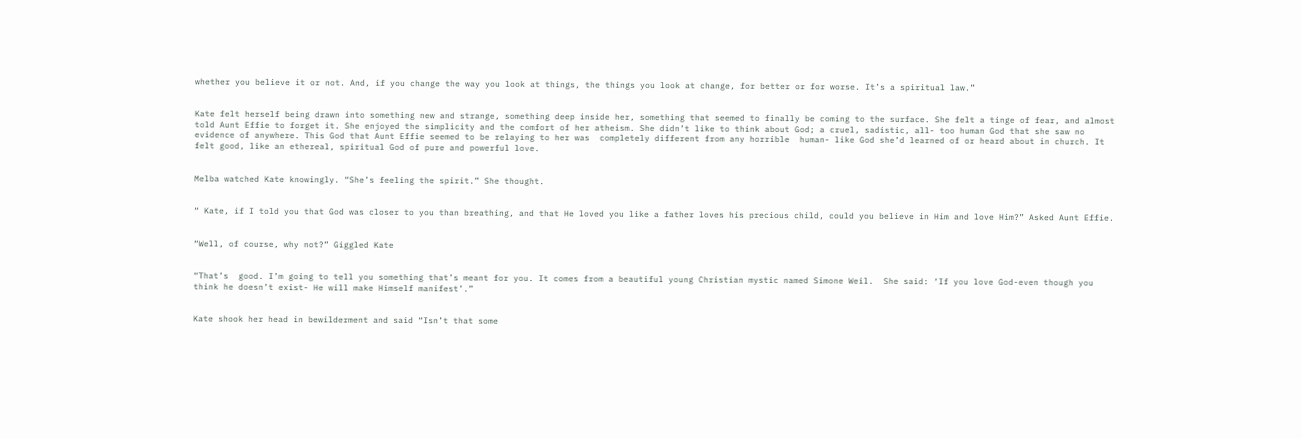whether you believe it or not. And, if you change the way you look at things, the things you look at change, for better or for worse. It’s a spiritual law.”


Kate felt herself being drawn into something new and strange, something deep inside her, something that seemed to finally be coming to the surface. She felt a tinge of fear, and almost told Aunt Effie to forget it. She enjoyed the simplicity and the comfort of her atheism. She didn’t like to think about God; a cruel, sadistic, all- too human God that she saw no evidence of anywhere. This God that Aunt Effie seemed to be relaying to her was  completely different from any horrible  human- like God she’d learned of or heard about in church. It felt good, like an ethereal, spiritual God of pure and powerful love.


Melba watched Kate knowingly. “She’s feeling the spirit.” She thought.


“ Kate, if I told you that God was closer to you than breathing, and that He loved you like a father loves his precious child, could you believe in Him and love Him?” Asked Aunt Effie.


“Well, of course, why not?” Giggled Kate


“That’s  good. I’m going to tell you something that’s meant for you. It comes from a beautiful young Christian mystic named Simone Weil.  She said: ‘If you love God-even though you think he doesn’t exist- He will make Himself manifest’.”


Kate shook her head in bewilderment and said “Isn’t that some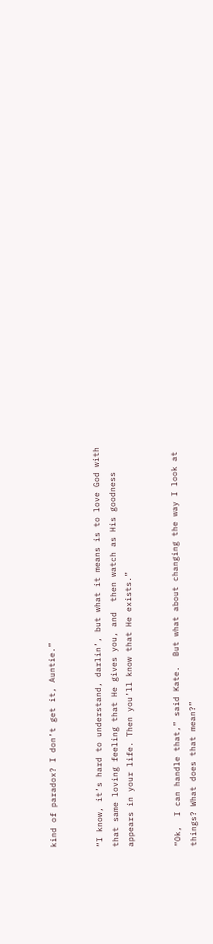kind of paradox? I don’t get it, Auntie.”


“I know, it’s hard to understand, darlin’, but what it means is to love God with that same loving feeling that He gives you, and  then watch as His goodness appears in your life. Then you’ll know that He exists.”


“Ok,  I can handle that,” said Kate.  But what about changing the way I look at things? What does that mean?”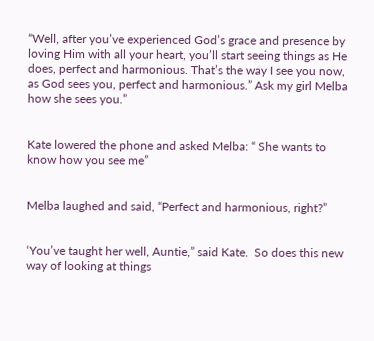“Well, after you’ve experienced God’s grace and presence by loving Him with all your heart, you’ll start seeing things as He does, perfect and harmonious. That’s the way I see you now, as God sees you, perfect and harmonious.” Ask my girl Melba how she sees you.”


Kate lowered the phone and asked Melba: “ She wants to know how you see me”


Melba laughed and said, “Perfect and harmonious, right?”


‘You’ve taught her well, Auntie,” said Kate.  So does this new way of looking at things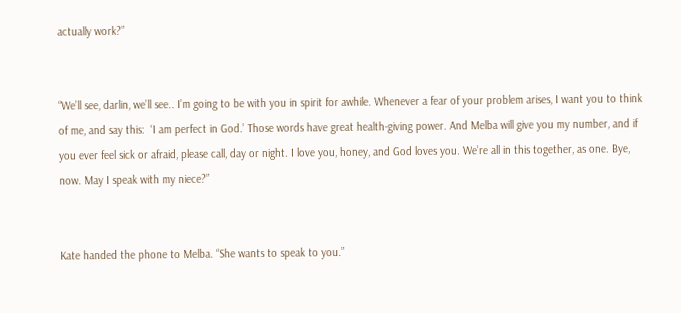actually work?”


“We’ll see, darlin, we’ll see.. I’m going to be with you in spirit for awhile. Whenever a fear of your problem arises, I want you to think of me, and say this:  ‘I am perfect in God.’ Those words have great health-giving power. And Melba will give you my number, and if you ever feel sick or afraid, please call, day or night. I love you, honey, and God loves you. We’re all in this together, as one. Bye, now. May I speak with my niece?”


Kate handed the phone to Melba. “She wants to speak to you.”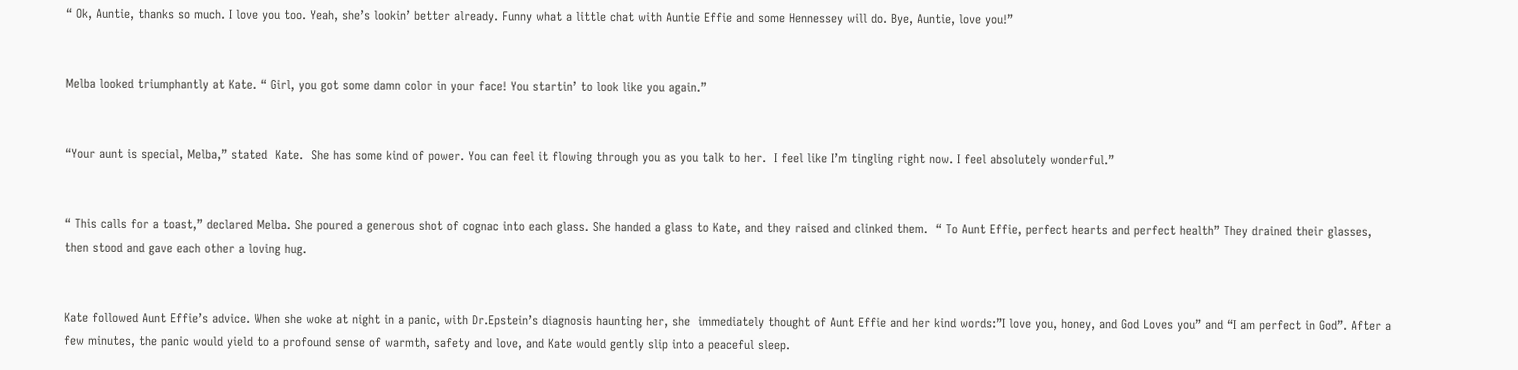“ Ok, Auntie, thanks so much. I love you too. Yeah, she’s lookin’ better already. Funny what a little chat with Auntie Effie and some Hennessey will do. Bye, Auntie, love you!”


Melba looked triumphantly at Kate. “ Girl, you got some damn color in your face! You startin’ to look like you again.”


“Your aunt is special, Melba,” stated  Kate.  She has some kind of power. You can feel it flowing through you as you talk to her.  I feel like I’m tingling right now. I feel absolutely wonderful.”


“ This calls for a toast,” declared Melba. She poured a generous shot of cognac into each glass. She handed a glass to Kate, and they raised and clinked them.  “ To Aunt Effie, perfect hearts and perfect health” They drained their glasses, then stood and gave each other a loving hug.


Kate followed Aunt Effie’s advice. When she woke at night in a panic, with Dr.Epstein’s diagnosis haunting her, she  immediately thought of Aunt Effie and her kind words:”I love you, honey, and God Loves you” and “I am perfect in God”. After a few minutes, the panic would yield to a profound sense of warmth, safety and love, and Kate would gently slip into a peaceful sleep.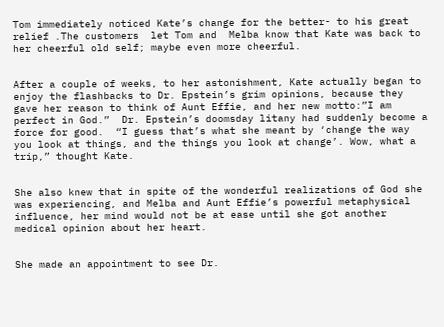Tom immediately noticed Kate’s change for the better- to his great relief .The customers  let Tom and  Melba know that Kate was back to her cheerful old self; maybe even more cheerful.


After a couple of weeks, to her astonishment, Kate actually began to enjoy the flashbacks to Dr. Epstein’s grim opinions, because they gave her reason to think of Aunt Effie, and her new motto:”I am perfect in God.”  Dr. Epstein’s doomsday litany had suddenly become a force for good.  “I guess that’s what she meant by ‘change the way you look at things, and the things you look at change’. Wow, what a trip,” thought Kate.


She also knew that in spite of the wonderful realizations of God she was experiencing, and Melba and Aunt Effie’s powerful metaphysical influence, her mind would not be at ease until she got another medical opinion about her heart.


She made an appointment to see Dr.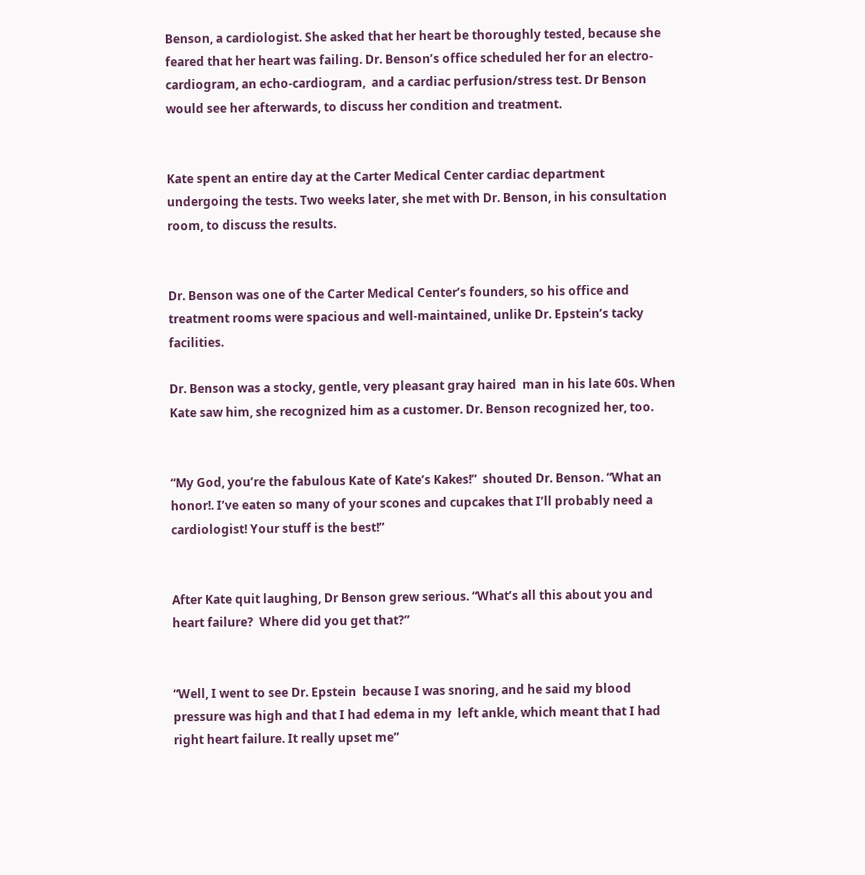Benson, a cardiologist. She asked that her heart be thoroughly tested, because she feared that her heart was failing. Dr. Benson’s office scheduled her for an electro- cardiogram, an echo-cardiogram,  and a cardiac perfusion/stress test. Dr Benson would see her afterwards, to discuss her condition and treatment.


Kate spent an entire day at the Carter Medical Center cardiac department undergoing the tests. Two weeks later, she met with Dr. Benson, in his consultation room, to discuss the results.


Dr. Benson was one of the Carter Medical Center’s founders, so his office and treatment rooms were spacious and well-maintained, unlike Dr. Epstein’s tacky  facilities.

Dr. Benson was a stocky, gentle, very pleasant gray haired  man in his late 60s. When Kate saw him, she recognized him as a customer. Dr. Benson recognized her, too.


“My God, you’re the fabulous Kate of Kate’s Kakes!”  shouted Dr. Benson. “What an honor!. I’ve eaten so many of your scones and cupcakes that I’ll probably need a cardiologist! Your stuff is the best!”


After Kate quit laughing, Dr Benson grew serious. “What’s all this about you and heart failure?  Where did you get that?”


“Well, I went to see Dr. Epstein  because I was snoring, and he said my blood pressure was high and that I had edema in my  left ankle, which meant that I had right heart failure. It really upset me”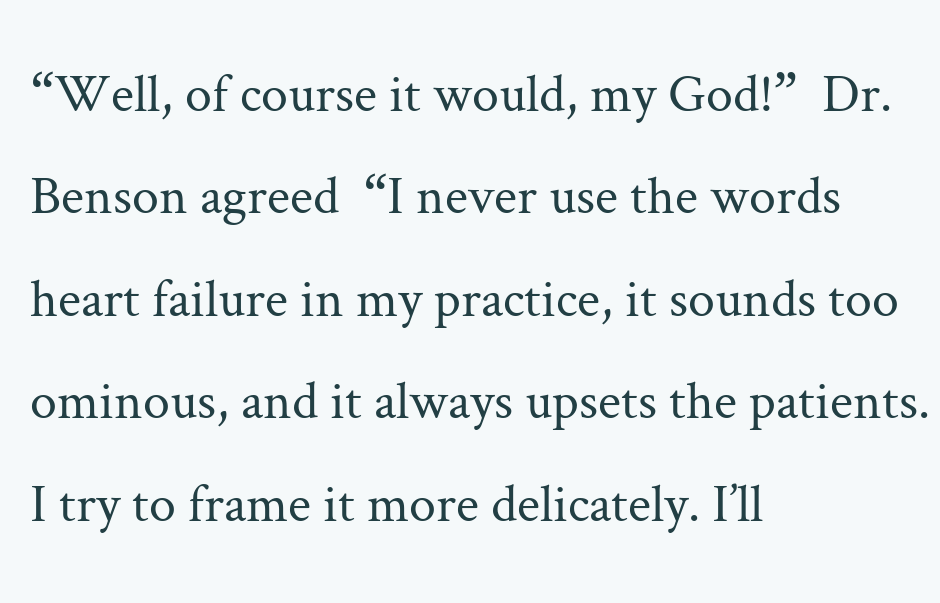“Well, of course it would, my God!”  Dr. Benson agreed  “I never use the words heart failure in my practice, it sounds too ominous, and it always upsets the patients. I try to frame it more delicately. I’ll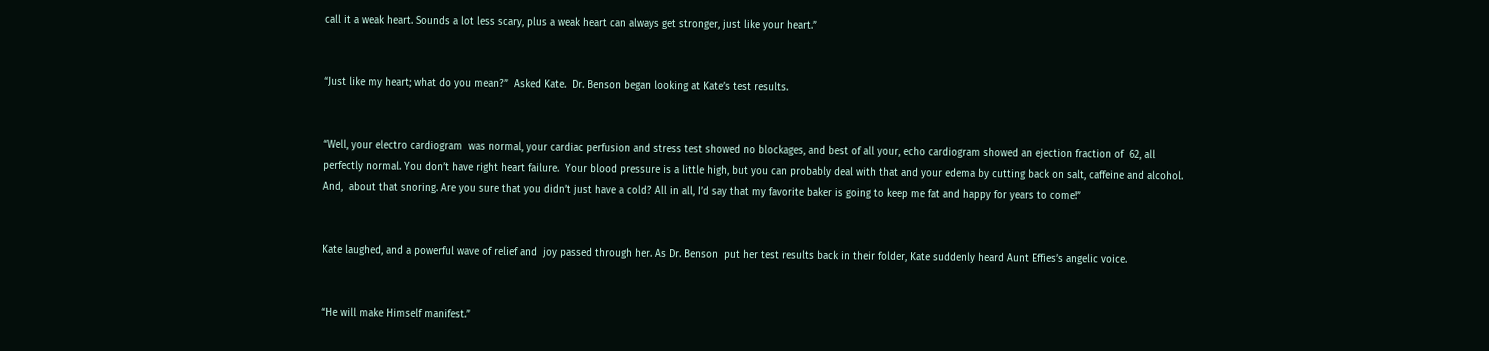call it a weak heart. Sounds a lot less scary, plus a weak heart can always get stronger, just like your heart.”


“Just like my heart; what do you mean?”  Asked Kate.  Dr. Benson began looking at Kate’s test results.


“Well, your electro cardiogram  was normal, your cardiac perfusion and stress test showed no blockages, and best of all your, echo cardiogram showed an ejection fraction of  62, all perfectly normal. You don’t have right heart failure.  Your blood pressure is a little high, but you can probably deal with that and your edema by cutting back on salt, caffeine and alcohol.  And,  about that snoring. Are you sure that you didn’t just have a cold? All in all, I’d say that my favorite baker is going to keep me fat and happy for years to come!”


Kate laughed, and a powerful wave of relief and  joy passed through her. As Dr. Benson  put her test results back in their folder, Kate suddenly heard Aunt Effies’s angelic voice.


“He will make Himself manifest.”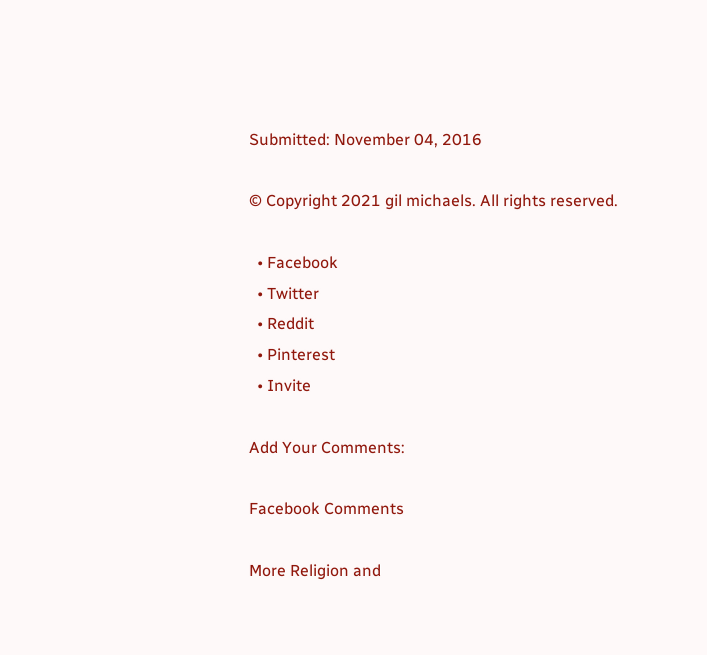Submitted: November 04, 2016

© Copyright 2021 gil michaels. All rights reserved.

  • Facebook
  • Twitter
  • Reddit
  • Pinterest
  • Invite

Add Your Comments:

Facebook Comments

More Religion and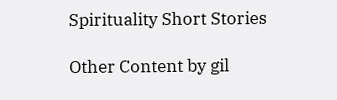Spirituality Short Stories

Other Content by gil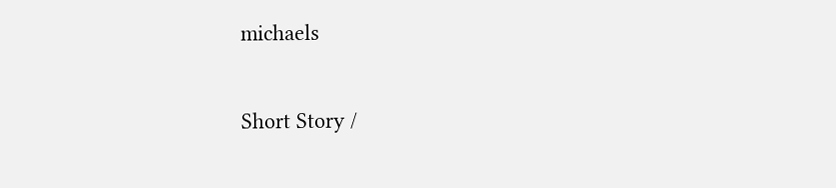michaels

Short Story /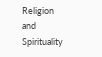Religion and Spirituality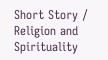Short Story / Religion and Spirituality